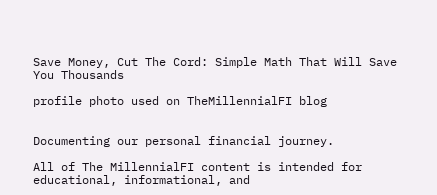Save Money, Cut The Cord: Simple Math That Will Save You Thousands

profile photo used on TheMillennialFI blog


Documenting our personal financial journey.

All of The MillennialFI content is intended for educational, informational, and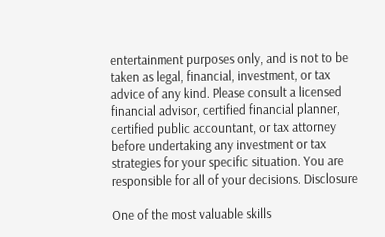entertainment purposes only, and is not to be taken as legal, financial, investment, or tax advice of any kind. Please consult a licensed financial advisor, certified financial planner, certified public accountant, or tax attorney before undertaking any investment or tax strategies for your specific situation. You are responsible for all of your decisions. Disclosure

One of the most valuable skills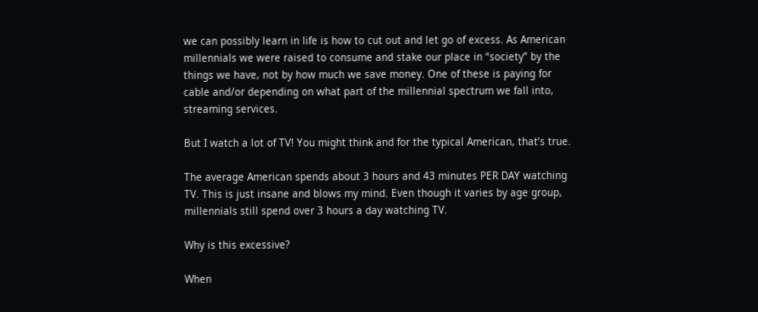we can possibly learn in life is how to cut out and let go of excess. As American millennials we were raised to consume and stake our place in “society” by the things we have, not by how much we save money. One of these is paying for cable and/or depending on what part of the millennial spectrum we fall into, streaming services.

But I watch a lot of TV! You might think and for the typical American, that’s true.

The average American spends about 3 hours and 43 minutes PER DAY watching TV. This is just insane and blows my mind. Even though it varies by age group, millennials still spend over 3 hours a day watching TV.

Why is this excessive?

When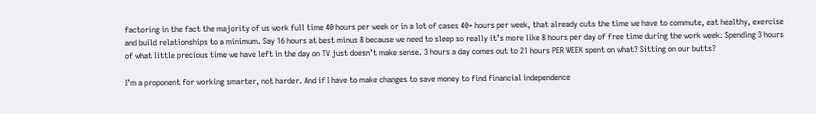factoring in the fact the majority of us work full time 40 hours per week or in a lot of cases 40+ hours per week, that already cuts the time we have to commute, eat healthy, exercise and build relationships to a minimum. Say 16 hours at best minus 8 because we need to sleep so really it’s more like 8 hours per day of free time during the work week. Spending 3 hours of what little precious time we have left in the day on TV just doesn’t make sense. 3 hours a day comes out to 21 hours PER WEEK spent on what? Sitting on our butts?

I’m a proponent for working smarter, not harder. And if I have to make changes to save money to find financial independence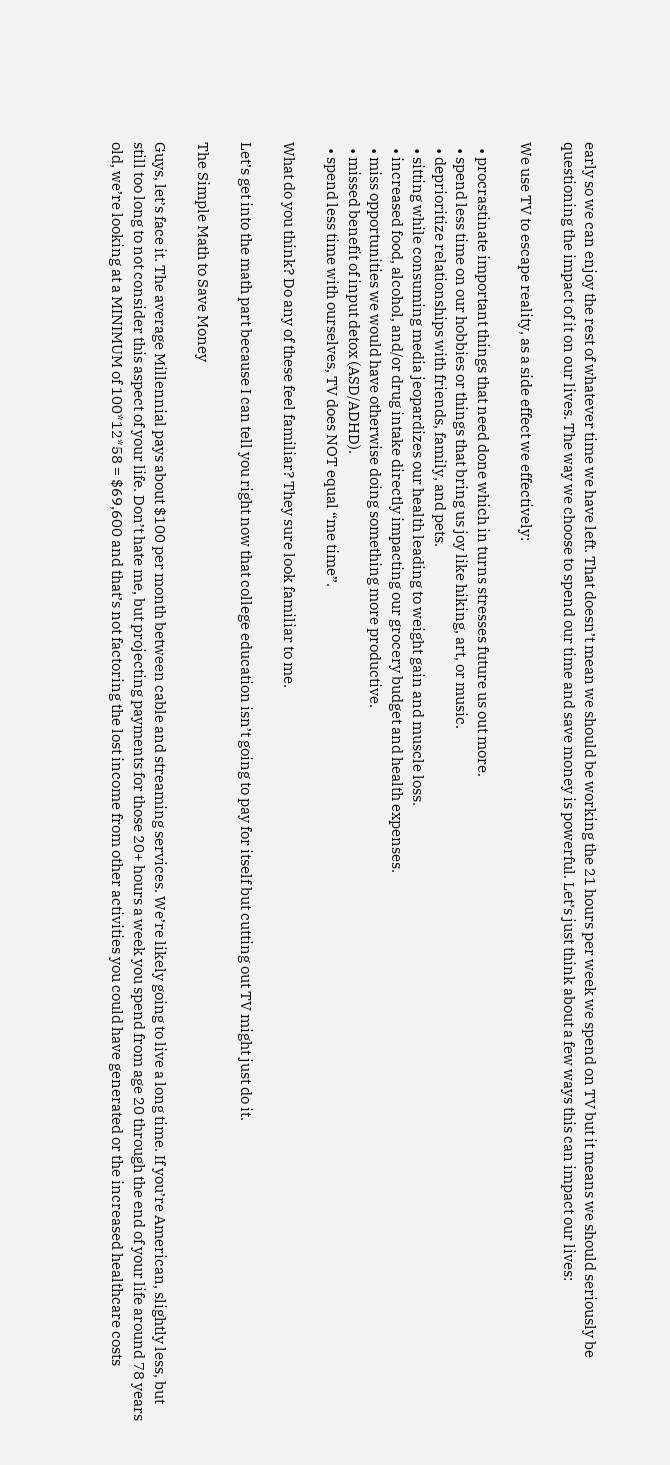early so we can enjoy the rest of whatever time we have left. That doesn’t mean we should be working the 21 hours per week we spend on TV but it means we should seriously be questioning the impact of it on our lives. The way we choose to spend our time and save money is powerful. Let’s just think about a few ways this can impact our lives:

We use TV to escape reality, as a side effect we effectively:

  • procrastinate important things that need done which in turns stresses future us out more.
  • spend less time on our hobbies or things that bring us joy like hiking, art, or music.
  • deprioritize relationships with friends, family, and pets.
  • sitting while consuming media jeopardizes our health leading to weight gain and muscle loss.
  • increased food, alcohol, and/or drug intake directly impacting our grocery budget and health expenses.
  • miss opportunities we would have otherwise doing something more productive.
  • missed benefit of input detox (ASD/ADHD).
  • spend less time with ourselves, TV does NOT equal “me time”.

What do you think? Do any of these feel familiar? They sure look familiar to me.

Let’s get into the math part because I can tell you right now that college education isn’t going to pay for itself but cutting out TV might just do it.

The Simple Math to Save Money

Guys, let’s face it. The average Millennial pays about $100 per month between cable and streaming services. We’re likely going to live a long time. If you’re American, slightly less, but still too long to not consider this aspect of your life. Don’t hate me, but projecting payments for those 20+ hours a week you spend from age 20 through the end of your life around 78 years old, we’re looking at a MINIMUM of 100*12*58 = $69,600 and that’s not factoring the lost income from other activities you could have generated or the increased healthcare costs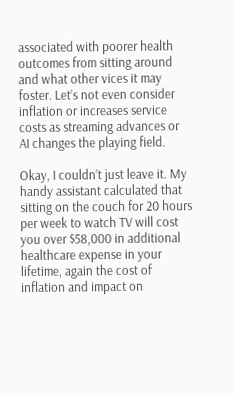associated with poorer health outcomes from sitting around and what other vices it may foster. Let’s not even consider inflation or increases service costs as streaming advances or AI changes the playing field.

Okay, I couldn’t just leave it. My handy assistant calculated that sitting on the couch for 20 hours per week to watch TV will cost you over $58,000 in additional healthcare expense in your lifetime, again the cost of inflation and impact on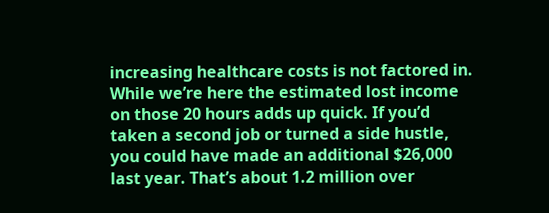increasing healthcare costs is not factored in. While we’re here the estimated lost income on those 20 hours adds up quick. If you’d taken a second job or turned a side hustle, you could have made an additional $26,000 last year. That’s about 1.2 million over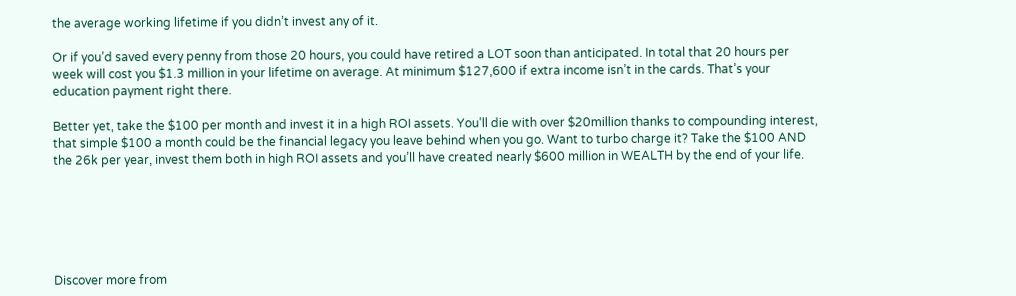the average working lifetime if you didn’t invest any of it.

Or if you’d saved every penny from those 20 hours, you could have retired a LOT soon than anticipated. In total that 20 hours per week will cost you $1.3 million in your lifetime on average. At minimum $127,600 if extra income isn’t in the cards. That’s your education payment right there.

Better yet, take the $100 per month and invest it in a high ROI assets. You’ll die with over $20million thanks to compounding interest, that simple $100 a month could be the financial legacy you leave behind when you go. Want to turbo charge it? Take the $100 AND the 26k per year, invest them both in high ROI assets and you’ll have created nearly $600 million in WEALTH by the end of your life.






Discover more from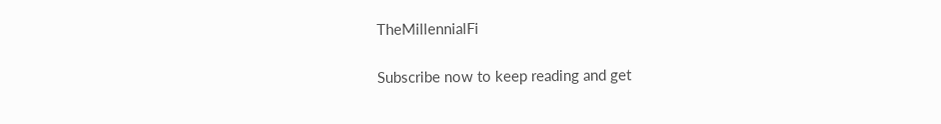TheMillennialFi

Subscribe now to keep reading and get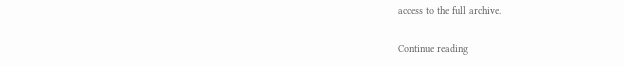access to the full archive.

Continue reading